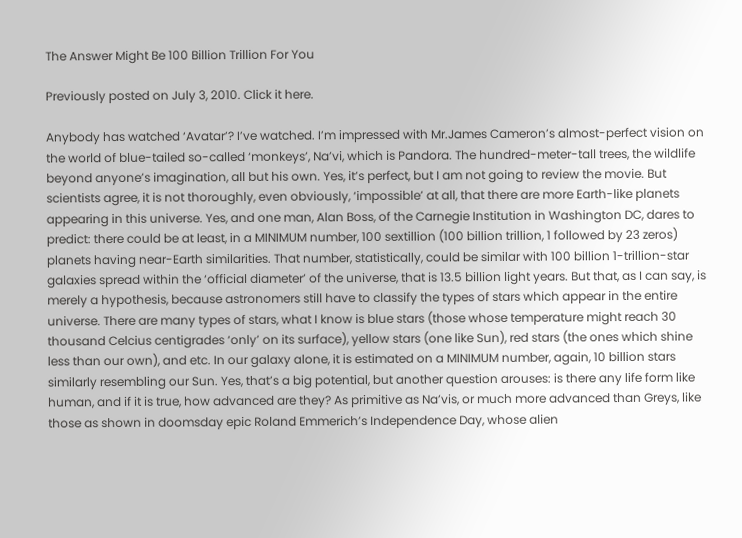The Answer Might Be 100 Billion Trillion For You

Previously posted on July 3, 2010. Click it here.

Anybody has watched ‘Avatar’? I’ve watched. I’m impressed with Mr.James Cameron’s almost-perfect vision on the world of blue-tailed so-called ‘monkeys’, Na’vi, which is Pandora. The hundred-meter-tall trees, the wildlife beyond anyone’s imagination, all but his own. Yes, it’s perfect, but I am not going to review the movie. But scientists agree, it is not thoroughly, even obviously, ‘impossible’ at all, that there are more Earth-like planets appearing in this universe. Yes, and one man, Alan Boss, of the Carnegie Institution in Washington DC, dares to predict: there could be at least, in a MINIMUM number, 100 sextillion (100 billion trillion, 1 followed by 23 zeros) planets having near-Earth similarities. That number, statistically, could be similar with 100 billion 1-trillion-star galaxies spread within the ‘official diameter’ of the universe, that is 13.5 billion light years. But that, as I can say, is merely a hypothesis, because astronomers still have to classify the types of stars which appear in the entire universe. There are many types of stars, what I know is blue stars (those whose temperature might reach 30 thousand Celcius centigrades ‘only’ on its surface), yellow stars (one like Sun), red stars (the ones which shine less than our own), and etc. In our galaxy alone, it is estimated on a MINIMUM number, again, 10 billion stars similarly resembling our Sun. Yes, that’s a big potential, but another question arouses: is there any life form like human, and if it is true, how advanced are they? As primitive as Na’vis, or much more advanced than Greys, like those as shown in doomsday epic Roland Emmerich’s Independence Day, whose alien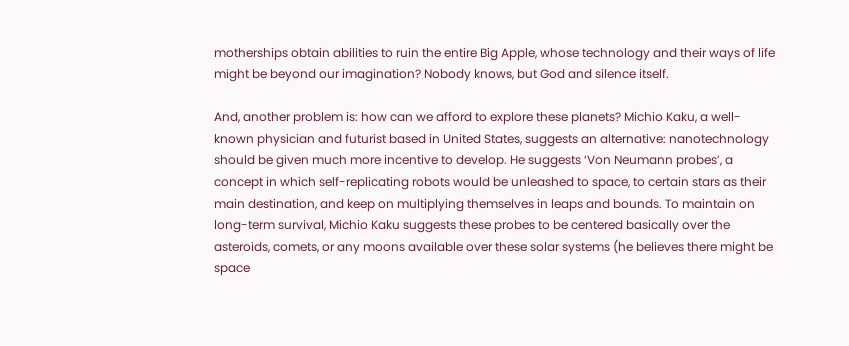motherships obtain abilities to ruin the entire Big Apple, whose technology and their ways of life might be beyond our imagination? Nobody knows, but God and silence itself.

And, another problem is: how can we afford to explore these planets? Michio Kaku, a well-known physician and futurist based in United States, suggests an alternative: nanotechnology should be given much more incentive to develop. He suggests ‘Von Neumann probes’, a concept in which self-replicating robots would be unleashed to space, to certain stars as their main destination, and keep on multiplying themselves in leaps and bounds. To maintain on long-term survival, Michio Kaku suggests these probes to be centered basically over the asteroids, comets, or any moons available over these solar systems (he believes there might be space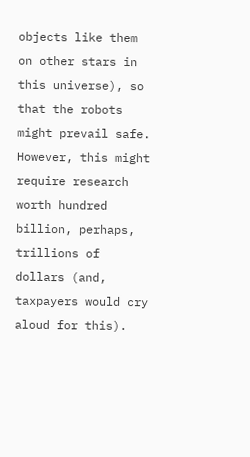objects like them on other stars in this universe), so that the robots might prevail safe. However, this might require research worth hundred billion, perhaps, trillions of dollars (and, taxpayers would cry aloud for this).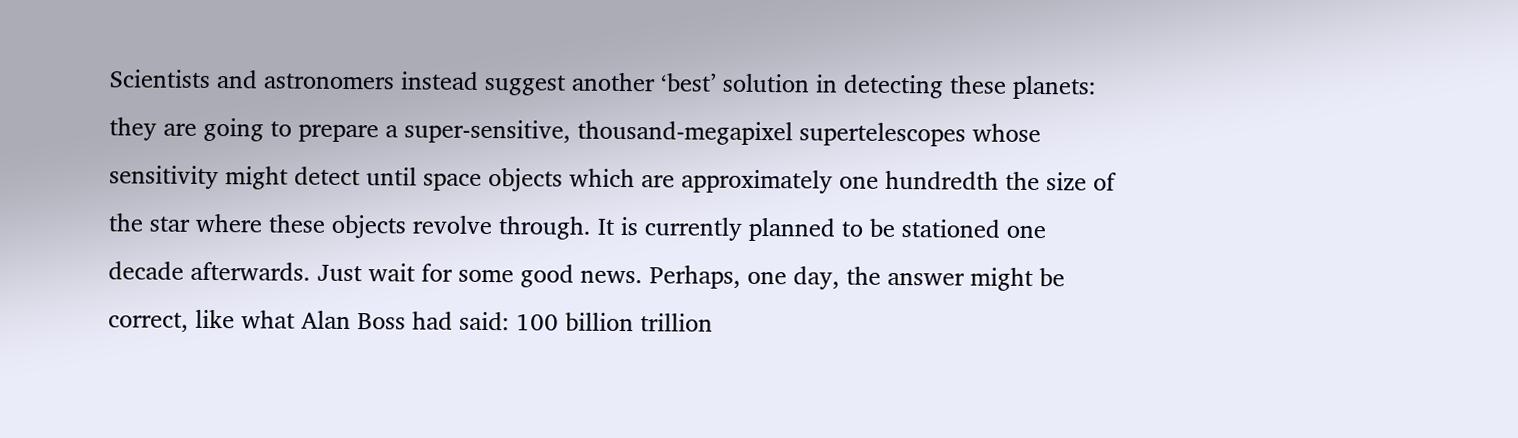Scientists and astronomers instead suggest another ‘best’ solution in detecting these planets: they are going to prepare a super-sensitive, thousand-megapixel supertelescopes whose sensitivity might detect until space objects which are approximately one hundredth the size of the star where these objects revolve through. It is currently planned to be stationed one decade afterwards. Just wait for some good news. Perhaps, one day, the answer might be correct, like what Alan Boss had said: 100 billion trillion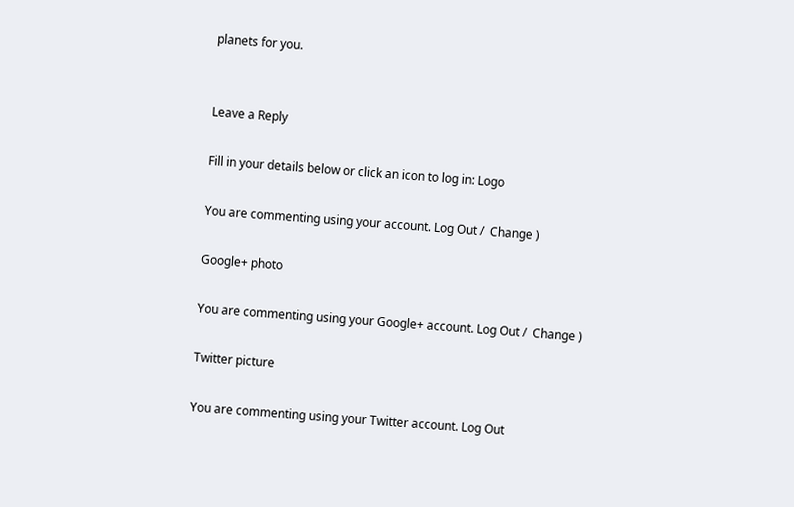planets for you.


Leave a Reply

Fill in your details below or click an icon to log in: Logo

You are commenting using your account. Log Out /  Change )

Google+ photo

You are commenting using your Google+ account. Log Out /  Change )

Twitter picture

You are commenting using your Twitter account. Log Out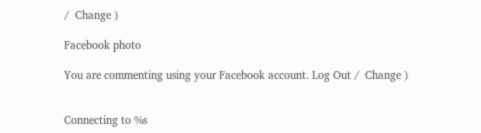/  Change )

Facebook photo

You are commenting using your Facebook account. Log Out /  Change )


Connecting to %s